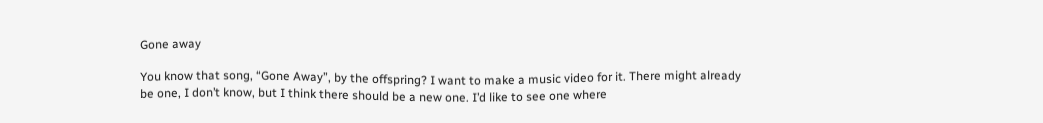Gone away

You know that song, “Gone Away”, by the offspring? I want to make a music video for it. There might already be one, I don’t know, but I think there should be a new one. I’d like to see one where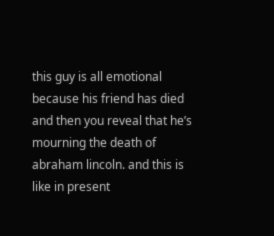this guy is all emotional because his friend has died and then you reveal that he’s mourning the death of abraham lincoln. and this is like in present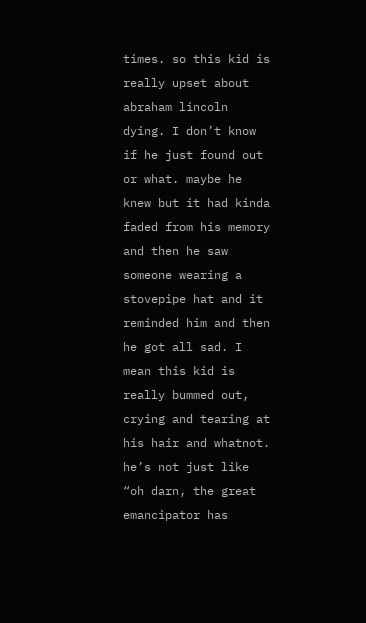times. so this kid is really upset about abraham lincoln dying. I don’t know if he just found out or what. maybe he knew but it had kinda faded from his memory and then he saw someone wearing a stovepipe hat and it reminded him and then he got all sad. I mean this kid is really bummed out, crying and tearing at his hair and whatnot. he’s not just like “oh darn, the great emancipator has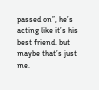passed on”, he’s acting like it’s his best friend. but maybe that’s just me.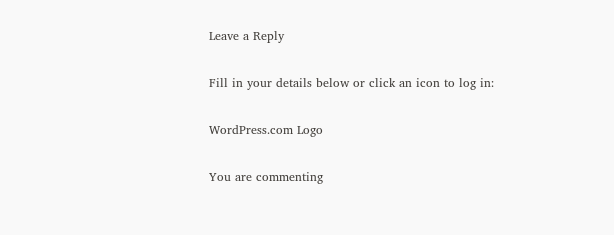Leave a Reply

Fill in your details below or click an icon to log in:

WordPress.com Logo

You are commenting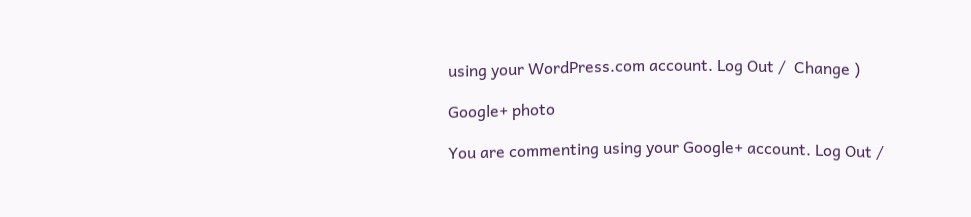using your WordPress.com account. Log Out /  Change )

Google+ photo

You are commenting using your Google+ account. Log Out /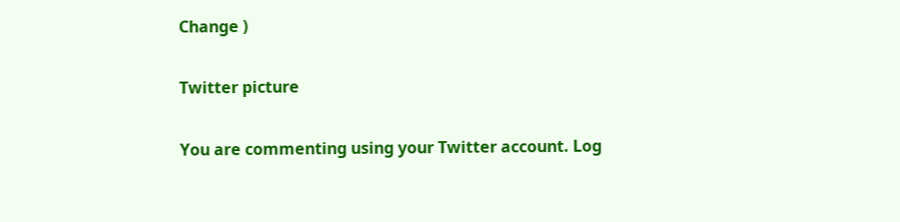Change )

Twitter picture

You are commenting using your Twitter account. Log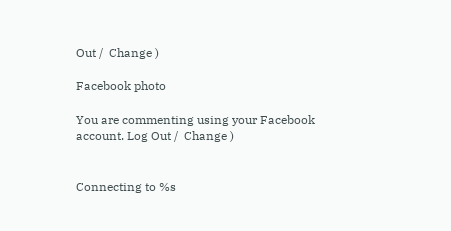Out /  Change )

Facebook photo

You are commenting using your Facebook account. Log Out /  Change )


Connecting to %s